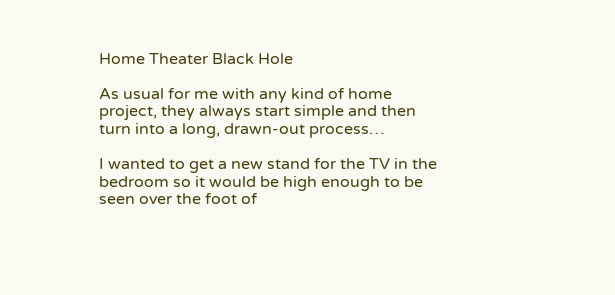Home Theater Black Hole

As usual for me with any kind of home project, they always start simple and then turn into a long, drawn-out process…

I wanted to get a new stand for the TV in the bedroom so it would be high enough to be seen over the foot of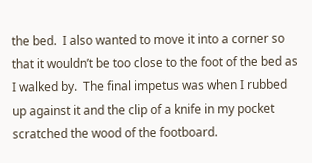the bed.  I also wanted to move it into a corner so that it wouldn’t be too close to the foot of the bed as I walked by.  The final impetus was when I rubbed up against it and the clip of a knife in my pocket scratched the wood of the footboard.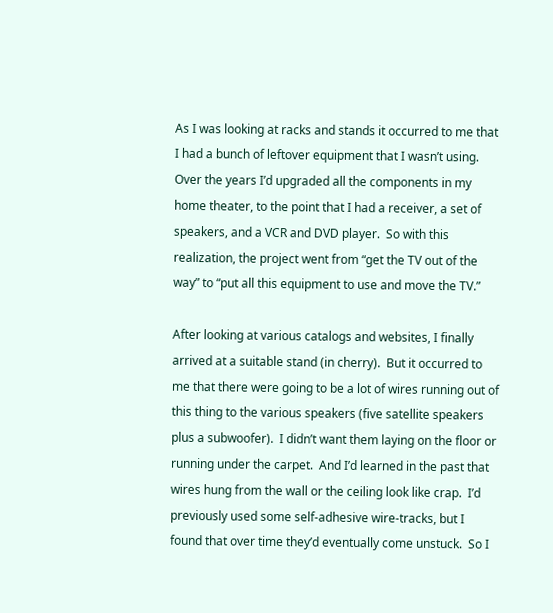As I was looking at racks and stands it occurred to me that I had a bunch of leftover equipment that I wasn’t using.  Over the years I’d upgraded all the components in my home theater, to the point that I had a receiver, a set of speakers, and a VCR and DVD player.  So with this realization, the project went from “get the TV out of the way” to “put all this equipment to use and move the TV.”

After looking at various catalogs and websites, I finally arrived at a suitable stand (in cherry).  But it occurred to me that there were going to be a lot of wires running out of this thing to the various speakers (five satellite speakers plus a subwoofer).  I didn’t want them laying on the floor or running under the carpet.  And I’d learned in the past that wires hung from the wall or the ceiling look like crap.  I’d previously used some self-adhesive wire-tracks, but I found that over time they’d eventually come unstuck.  So I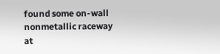found some on-wall nonmetallic raceway at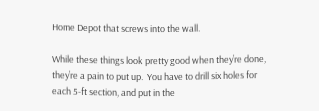Home Depot that screws into the wall.

While these things look pretty good when they’re done, they’re a pain to put up.  You have to drill six holes for each 5-ft section, and put in the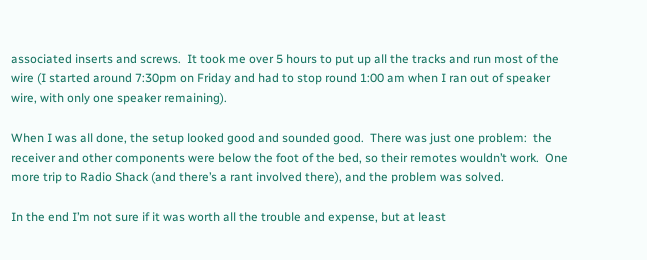associated inserts and screws.  It took me over 5 hours to put up all the tracks and run most of the wire (I started around 7:30pm on Friday and had to stop round 1:00 am when I ran out of speaker wire, with only one speaker remaining).

When I was all done, the setup looked good and sounded good.  There was just one problem:  the receiver and other components were below the foot of the bed, so their remotes wouldn’t work.  One more trip to Radio Shack (and there’s a rant involved there), and the problem was solved.

In the end I’m not sure if it was worth all the trouble and expense, but at least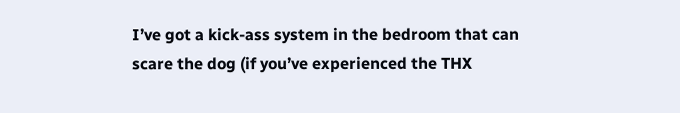I’ve got a kick-ass system in the bedroom that can scare the dog (if you’ve experienced the THX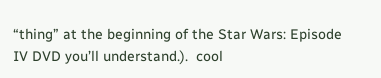“thing” at the beginning of the Star Wars: Episode IV DVD you’ll understand.).  cool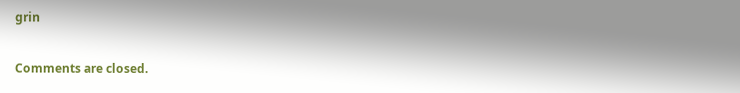grin

Comments are closed.